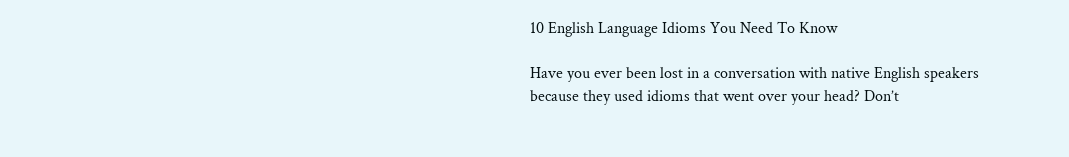10 English Language Idioms You Need To Know

Have you ever been lost in a conversation with native English speakers because they used idioms that went over your head? Don’t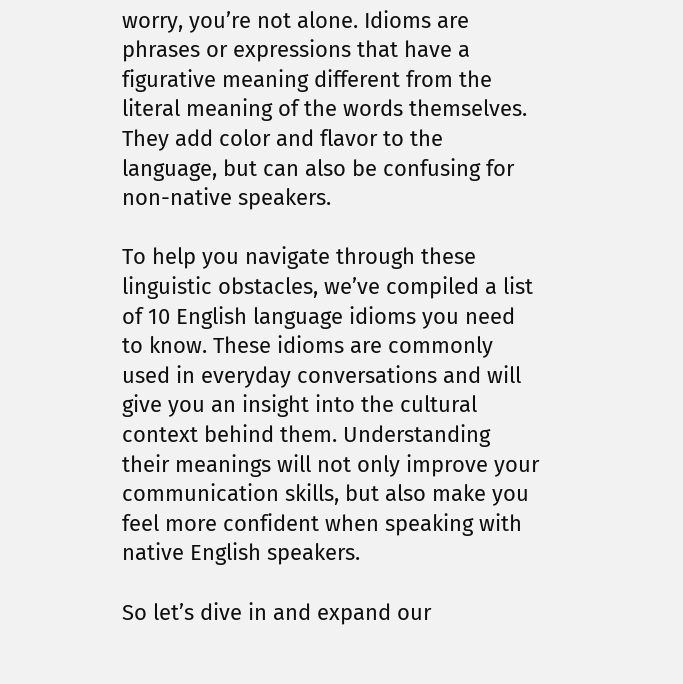worry, you’re not alone. Idioms are phrases or expressions that have a figurative meaning different from the literal meaning of the words themselves. They add color and flavor to the language, but can also be confusing for non-native speakers.

To help you navigate through these linguistic obstacles, we’ve compiled a list of 10 English language idioms you need to know. These idioms are commonly used in everyday conversations and will give you an insight into the cultural context behind them. Understanding their meanings will not only improve your communication skills, but also make you feel more confident when speaking with native English speakers.

So let’s dive in and expand our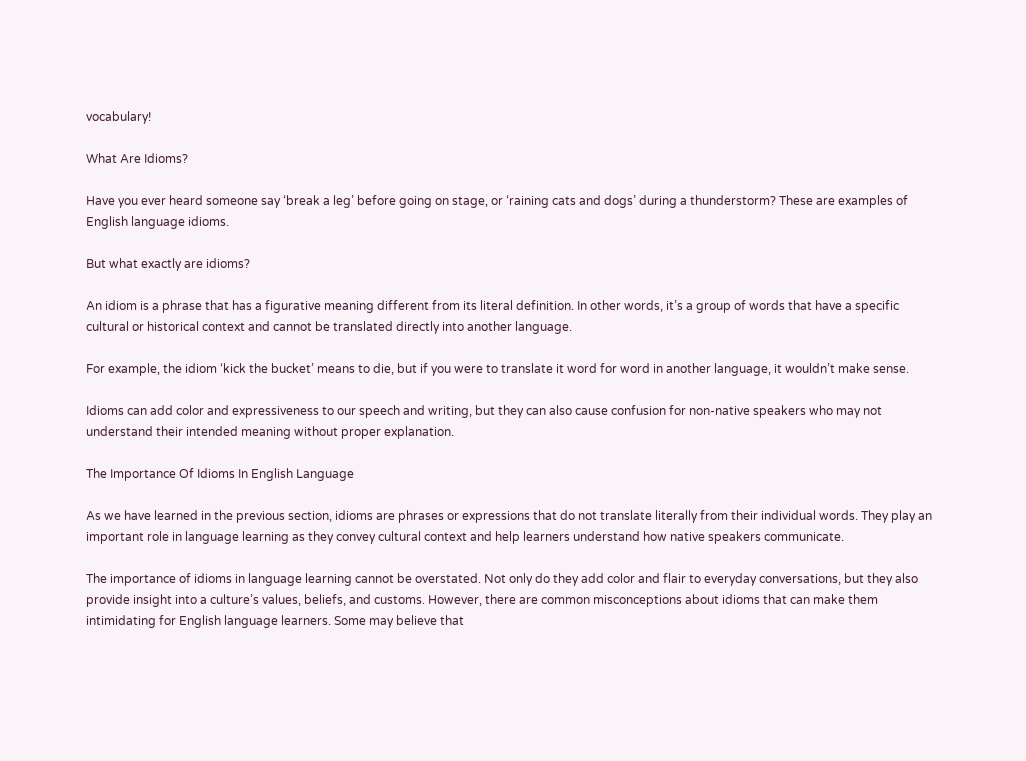vocabulary!

What Are Idioms?

Have you ever heard someone say ‘break a leg’ before going on stage, or ‘raining cats and dogs’ during a thunderstorm? These are examples of English language idioms.

But what exactly are idioms?

An idiom is a phrase that has a figurative meaning different from its literal definition. In other words, it’s a group of words that have a specific cultural or historical context and cannot be translated directly into another language.

For example, the idiom ‘kick the bucket’ means to die, but if you were to translate it word for word in another language, it wouldn’t make sense.

Idioms can add color and expressiveness to our speech and writing, but they can also cause confusion for non-native speakers who may not understand their intended meaning without proper explanation.

The Importance Of Idioms In English Language

As we have learned in the previous section, idioms are phrases or expressions that do not translate literally from their individual words. They play an important role in language learning as they convey cultural context and help learners understand how native speakers communicate.

The importance of idioms in language learning cannot be overstated. Not only do they add color and flair to everyday conversations, but they also provide insight into a culture’s values, beliefs, and customs. However, there are common misconceptions about idioms that can make them intimidating for English language learners. Some may believe that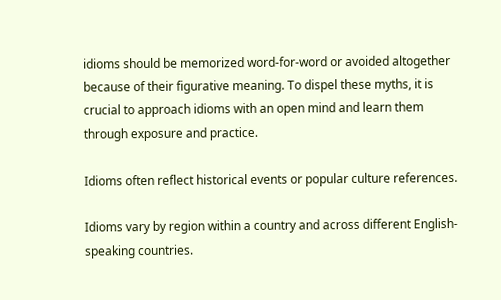idioms should be memorized word-for-word or avoided altogether because of their figurative meaning. To dispel these myths, it is crucial to approach idioms with an open mind and learn them through exposure and practice.

Idioms often reflect historical events or popular culture references.

Idioms vary by region within a country and across different English-speaking countries.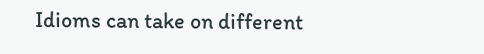Idioms can take on different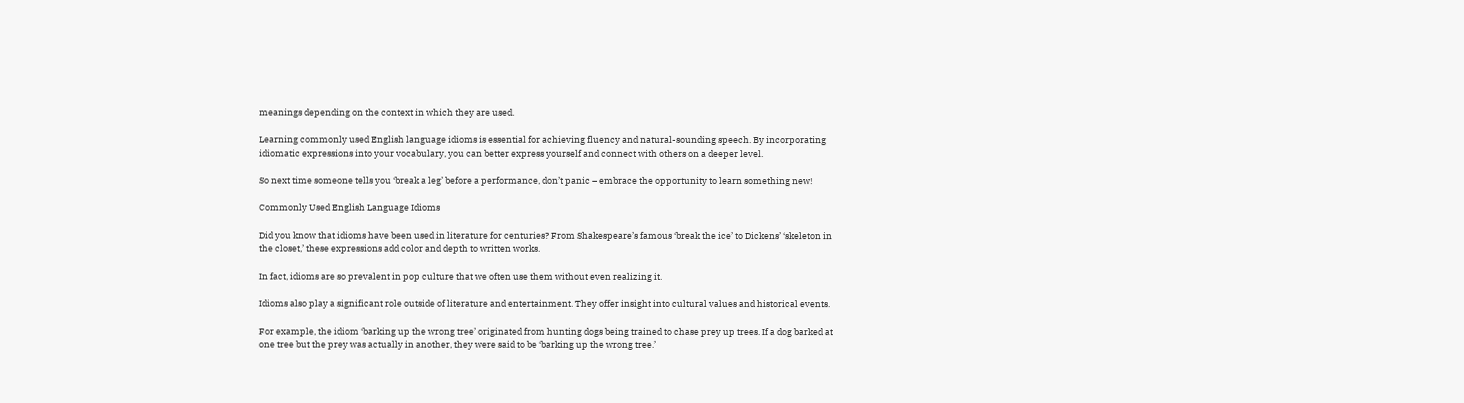meanings depending on the context in which they are used.

Learning commonly used English language idioms is essential for achieving fluency and natural-sounding speech. By incorporating idiomatic expressions into your vocabulary, you can better express yourself and connect with others on a deeper level.

So next time someone tells you ‘break a leg’ before a performance, don’t panic – embrace the opportunity to learn something new!

Commonly Used English Language Idioms

Did you know that idioms have been used in literature for centuries? From Shakespeare’s famous ‘break the ice’ to Dickens’ ‘skeleton in the closet,’ these expressions add color and depth to written works.

In fact, idioms are so prevalent in pop culture that we often use them without even realizing it.

Idioms also play a significant role outside of literature and entertainment. They offer insight into cultural values and historical events.

For example, the idiom ‘barking up the wrong tree’ originated from hunting dogs being trained to chase prey up trees. If a dog barked at one tree but the prey was actually in another, they were said to be ‘barking up the wrong tree.’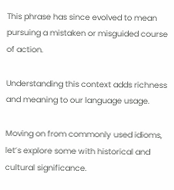This phrase has since evolved to mean pursuing a mistaken or misguided course of action.

Understanding this context adds richness and meaning to our language usage.

Moving on from commonly used idioms, let’s explore some with historical and cultural significance.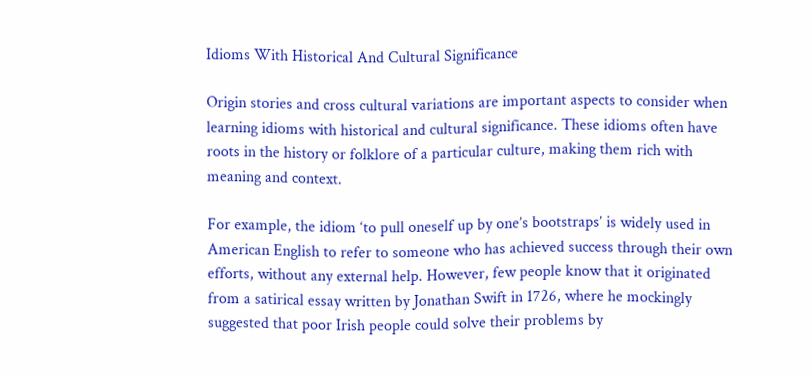Idioms With Historical And Cultural Significance

Origin stories and cross cultural variations are important aspects to consider when learning idioms with historical and cultural significance. These idioms often have roots in the history or folklore of a particular culture, making them rich with meaning and context.

For example, the idiom ‘to pull oneself up by one’s bootstraps’ is widely used in American English to refer to someone who has achieved success through their own efforts, without any external help. However, few people know that it originated from a satirical essay written by Jonathan Swift in 1726, where he mockingly suggested that poor Irish people could solve their problems by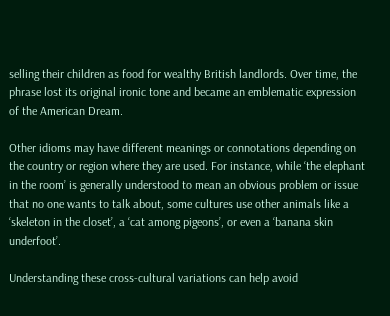selling their children as food for wealthy British landlords. Over time, the phrase lost its original ironic tone and became an emblematic expression of the American Dream.

Other idioms may have different meanings or connotations depending on the country or region where they are used. For instance, while ‘the elephant in the room’ is generally understood to mean an obvious problem or issue that no one wants to talk about, some cultures use other animals like a ‘skeleton in the closet’, a ‘cat among pigeons’, or even a ‘banana skin underfoot’.

Understanding these cross-cultural variations can help avoid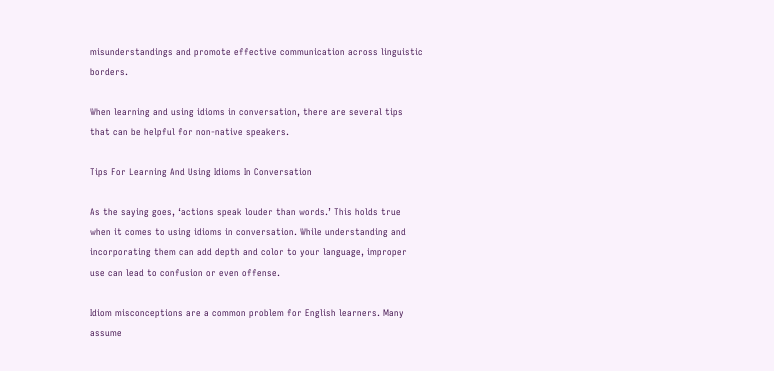misunderstandings and promote effective communication across linguistic borders.

When learning and using idioms in conversation, there are several tips that can be helpful for non-native speakers.

Tips For Learning And Using Idioms In Conversation

As the saying goes, ‘actions speak louder than words.’ This holds true when it comes to using idioms in conversation. While understanding and incorporating them can add depth and color to your language, improper use can lead to confusion or even offense.

Idiom misconceptions are a common problem for English learners. Many assume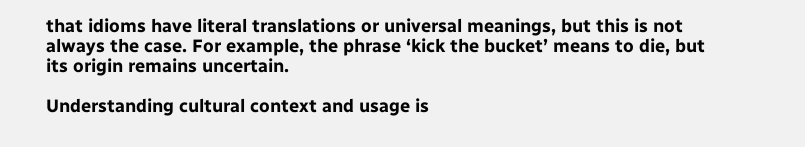that idioms have literal translations or universal meanings, but this is not always the case. For example, the phrase ‘kick the bucket’ means to die, but its origin remains uncertain.

Understanding cultural context and usage is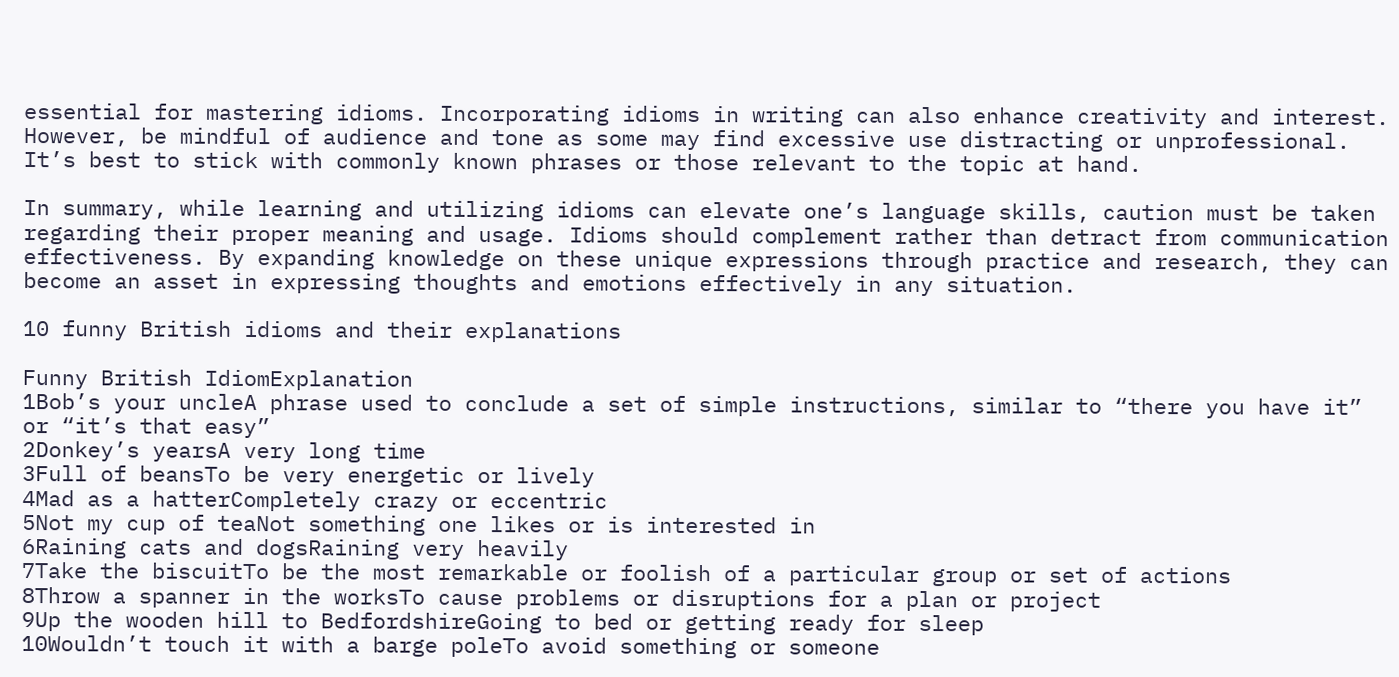essential for mastering idioms. Incorporating idioms in writing can also enhance creativity and interest. However, be mindful of audience and tone as some may find excessive use distracting or unprofessional. It’s best to stick with commonly known phrases or those relevant to the topic at hand.

In summary, while learning and utilizing idioms can elevate one’s language skills, caution must be taken regarding their proper meaning and usage. Idioms should complement rather than detract from communication effectiveness. By expanding knowledge on these unique expressions through practice and research, they can become an asset in expressing thoughts and emotions effectively in any situation.

10 funny British idioms and their explanations

Funny British IdiomExplanation
1Bob’s your uncleA phrase used to conclude a set of simple instructions, similar to “there you have it” or “it’s that easy”
2Donkey’s yearsA very long time
3Full of beansTo be very energetic or lively
4Mad as a hatterCompletely crazy or eccentric
5Not my cup of teaNot something one likes or is interested in
6Raining cats and dogsRaining very heavily
7Take the biscuitTo be the most remarkable or foolish of a particular group or set of actions
8Throw a spanner in the worksTo cause problems or disruptions for a plan or project
9Up the wooden hill to BedfordshireGoing to bed or getting ready for sleep
10Wouldn’t touch it with a barge poleTo avoid something or someone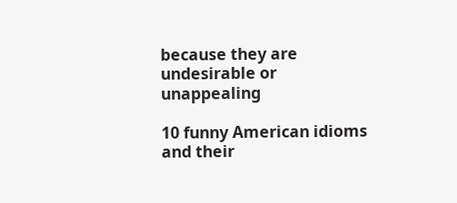because they are undesirable or unappealing

10 funny American idioms and their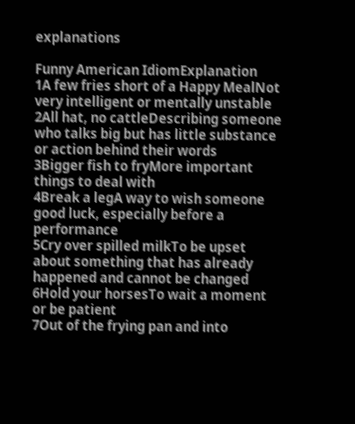explanations

Funny American IdiomExplanation
1A few fries short of a Happy MealNot very intelligent or mentally unstable
2All hat, no cattleDescribing someone who talks big but has little substance or action behind their words
3Bigger fish to fryMore important things to deal with
4Break a legA way to wish someone good luck, especially before a performance
5Cry over spilled milkTo be upset about something that has already happened and cannot be changed
6Hold your horsesTo wait a moment or be patient
7Out of the frying pan and into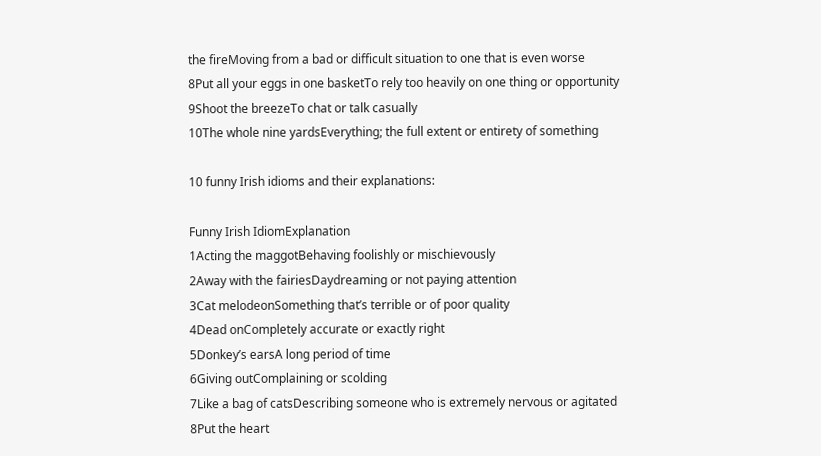the fireMoving from a bad or difficult situation to one that is even worse
8Put all your eggs in one basketTo rely too heavily on one thing or opportunity
9Shoot the breezeTo chat or talk casually
10The whole nine yardsEverything; the full extent or entirety of something

10 funny Irish idioms and their explanations:

Funny Irish IdiomExplanation
1Acting the maggotBehaving foolishly or mischievously
2Away with the fairiesDaydreaming or not paying attention
3Cat melodeonSomething that’s terrible or of poor quality
4Dead onCompletely accurate or exactly right
5Donkey’s earsA long period of time
6Giving outComplaining or scolding
7Like a bag of catsDescribing someone who is extremely nervous or agitated
8Put the heart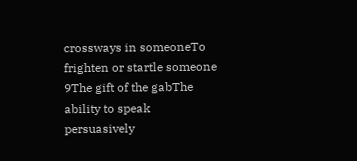crossways in someoneTo frighten or startle someone
9The gift of the gabThe ability to speak persuasively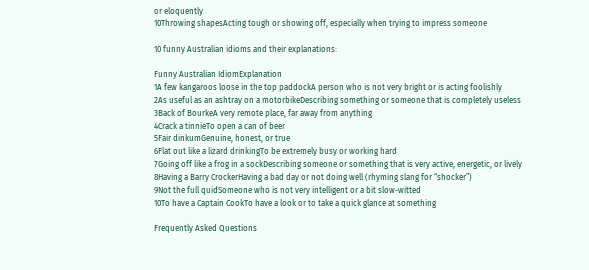or eloquently
10Throwing shapesActing tough or showing off, especially when trying to impress someone

10 funny Australian idioms and their explanations:

Funny Australian IdiomExplanation
1A few kangaroos loose in the top paddockA person who is not very bright or is acting foolishly
2As useful as an ashtray on a motorbikeDescribing something or someone that is completely useless
3Back of BourkeA very remote place, far away from anything
4Crack a tinnieTo open a can of beer
5Fair dinkumGenuine, honest, or true
6Flat out like a lizard drinkingTo be extremely busy or working hard
7Going off like a frog in a sockDescribing someone or something that is very active, energetic, or lively
8Having a Barry CrockerHaving a bad day or not doing well (rhyming slang for “shocker”)
9Not the full quidSomeone who is not very intelligent or a bit slow-witted
10To have a Captain CookTo have a look or to take a quick glance at something

Frequently Asked Questions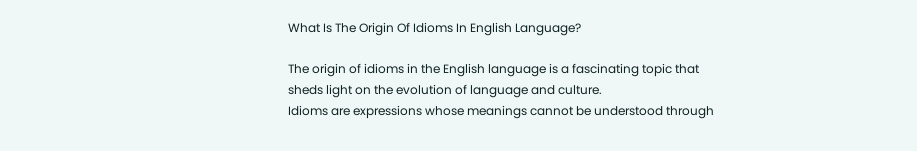What Is The Origin Of Idioms In English Language?

The origin of idioms in the English language is a fascinating topic that sheds light on the evolution of language and culture.
Idioms are expressions whose meanings cannot be understood through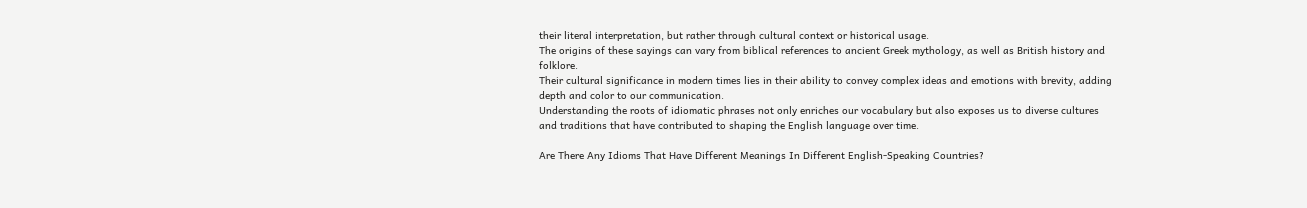their literal interpretation, but rather through cultural context or historical usage.
The origins of these sayings can vary from biblical references to ancient Greek mythology, as well as British history and folklore.
Their cultural significance in modern times lies in their ability to convey complex ideas and emotions with brevity, adding depth and color to our communication.
Understanding the roots of idiomatic phrases not only enriches our vocabulary but also exposes us to diverse cultures and traditions that have contributed to shaping the English language over time.

Are There Any Idioms That Have Different Meanings In Different English-Speaking Countries?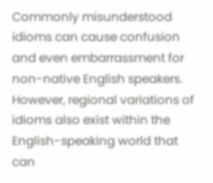Commonly misunderstood idioms can cause confusion and even embarrassment for non-native English speakers. However, regional variations of idioms also exist within the English-speaking world that can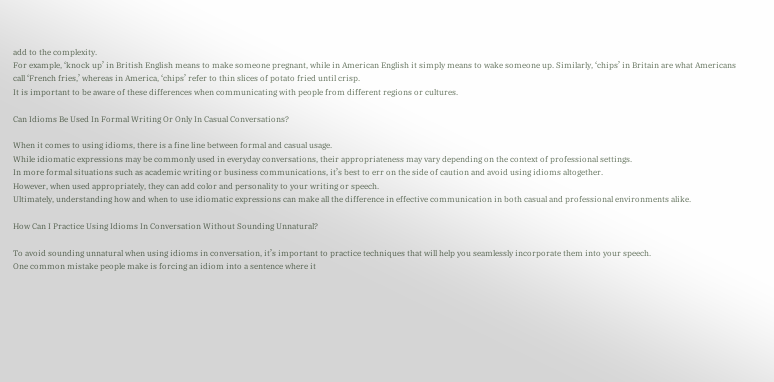add to the complexity.
For example, ‘knock up’ in British English means to make someone pregnant, while in American English it simply means to wake someone up. Similarly, ‘chips’ in Britain are what Americans call ‘French fries,’ whereas in America, ‘chips’ refer to thin slices of potato fried until crisp.
It is important to be aware of these differences when communicating with people from different regions or cultures.

Can Idioms Be Used In Formal Writing Or Only In Casual Conversations?

When it comes to using idioms, there is a fine line between formal and casual usage.
While idiomatic expressions may be commonly used in everyday conversations, their appropriateness may vary depending on the context of professional settings.
In more formal situations such as academic writing or business communications, it’s best to err on the side of caution and avoid using idioms altogether.
However, when used appropriately, they can add color and personality to your writing or speech.
Ultimately, understanding how and when to use idiomatic expressions can make all the difference in effective communication in both casual and professional environments alike.

How Can I Practice Using Idioms In Conversation Without Sounding Unnatural?

To avoid sounding unnatural when using idioms in conversation, it’s important to practice techniques that will help you seamlessly incorporate them into your speech.
One common mistake people make is forcing an idiom into a sentence where it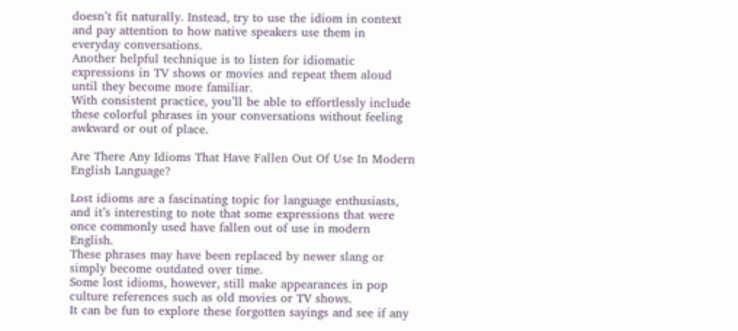doesn’t fit naturally. Instead, try to use the idiom in context and pay attention to how native speakers use them in everyday conversations.
Another helpful technique is to listen for idiomatic expressions in TV shows or movies and repeat them aloud until they become more familiar.
With consistent practice, you’ll be able to effortlessly include these colorful phrases in your conversations without feeling awkward or out of place.

Are There Any Idioms That Have Fallen Out Of Use In Modern English Language?

Lost idioms are a fascinating topic for language enthusiasts, and it’s interesting to note that some expressions that were once commonly used have fallen out of use in modern English.
These phrases may have been replaced by newer slang or simply become outdated over time.
Some lost idioms, however, still make appearances in pop culture references such as old movies or TV shows.
It can be fun to explore these forgotten sayings and see if any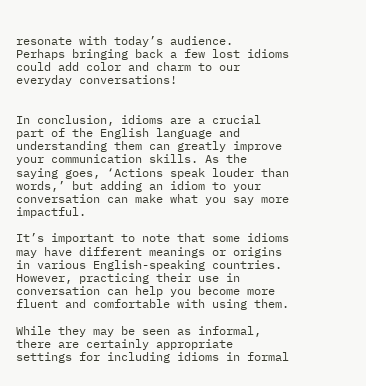resonate with today’s audience.
Perhaps bringing back a few lost idioms could add color and charm to our everyday conversations!


In conclusion, idioms are a crucial part of the English language and understanding them can greatly improve your communication skills. As the saying goes, ‘Actions speak louder than words,’ but adding an idiom to your conversation can make what you say more impactful.

It’s important to note that some idioms may have different meanings or origins in various English-speaking countries. However, practicing their use in conversation can help you become more fluent and comfortable with using them.

While they may be seen as informal, there are certainly appropriate settings for including idioms in formal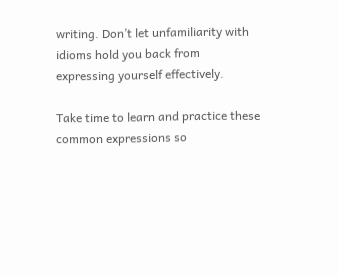writing. Don’t let unfamiliarity with idioms hold you back from expressing yourself effectively.

Take time to learn and practice these common expressions so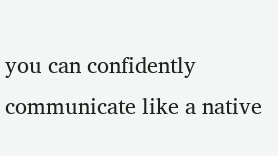you can confidently communicate like a native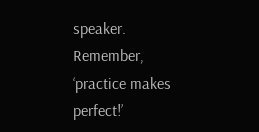speaker. Remember, ‘practice makes perfect!’